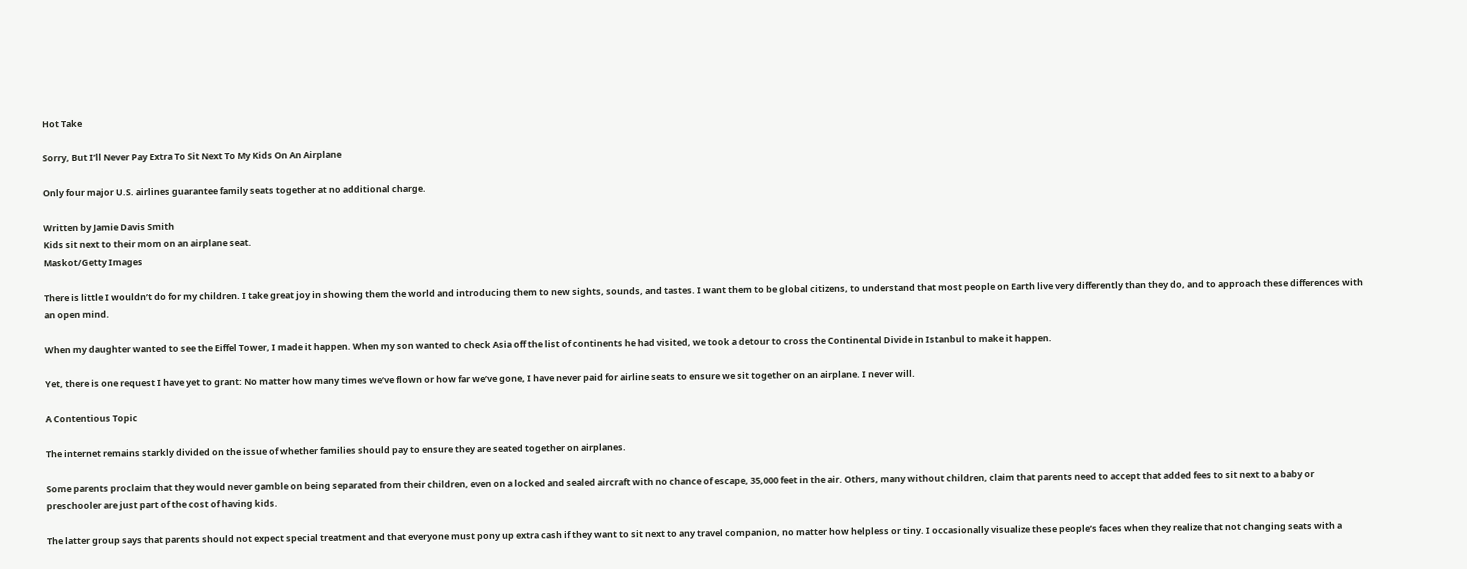Hot Take

Sorry, But I’ll Never Pay Extra To Sit Next To My Kids On An Airplane

Only four major U.S. airlines guarantee family seats together at no additional charge.

Written by Jamie Davis Smith
Kids sit next to their mom on an airplane seat.
Maskot/Getty Images

There is little I wouldn’t do for my children. I take great joy in showing them the world and introducing them to new sights, sounds, and tastes. I want them to be global citizens, to understand that most people on Earth live very differently than they do, and to approach these differences with an open mind.

When my daughter wanted to see the Eiffel Tower, I made it happen. When my son wanted to check Asia off the list of continents he had visited, we took a detour to cross the Continental Divide in Istanbul to make it happen.

Yet, there is one request I have yet to grant: No matter how many times we’ve flown or how far we’ve gone, I have never paid for airline seats to ensure we sit together on an airplane. I never will.

A Contentious Topic

The internet remains starkly divided on the issue of whether families should pay to ensure they are seated together on airplanes.

Some parents proclaim that they would never gamble on being separated from their children, even on a locked and sealed aircraft with no chance of escape, 35,000 feet in the air. Others, many without children, claim that parents need to accept that added fees to sit next to a baby or preschooler are just part of the cost of having kids.

The latter group says that parents should not expect special treatment and that everyone must pony up extra cash if they want to sit next to any travel companion, no matter how helpless or tiny. I occasionally visualize these people’s faces when they realize that not changing seats with a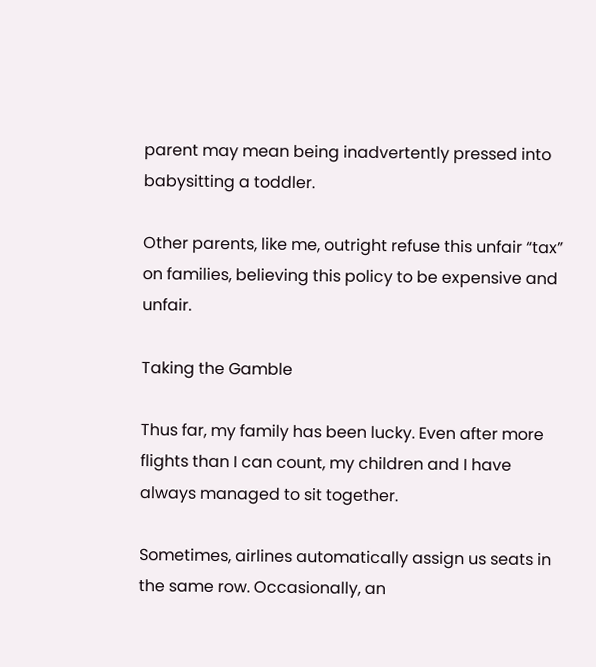parent may mean being inadvertently pressed into babysitting a toddler.

Other parents, like me, outright refuse this unfair “tax” on families, believing this policy to be expensive and unfair.

Taking the Gamble

Thus far, my family has been lucky. Even after more flights than I can count, my children and I have always managed to sit together.

Sometimes, airlines automatically assign us seats in the same row. Occasionally, an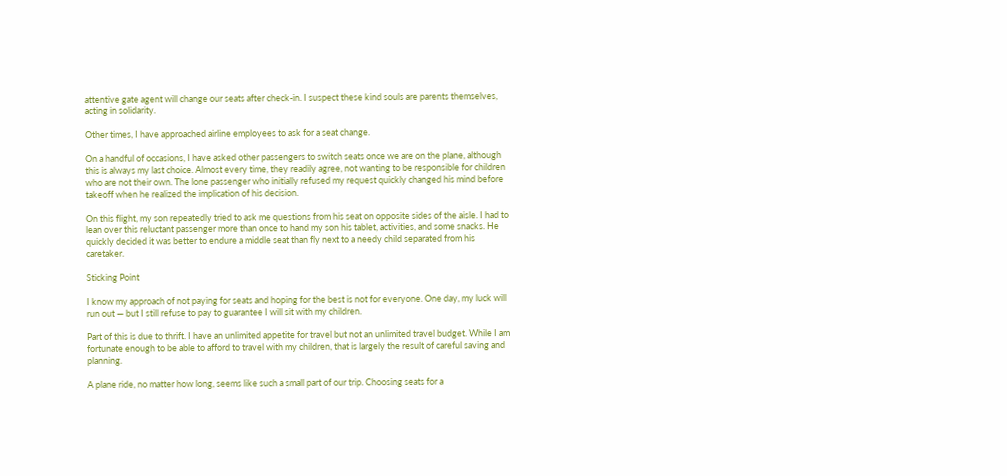attentive gate agent will change our seats after check-in. I suspect these kind souls are parents themselves, acting in solidarity.

Other times, I have approached airline employees to ask for a seat change.

On a handful of occasions, I have asked other passengers to switch seats once we are on the plane, although this is always my last choice. Almost every time, they readily agree, not wanting to be responsible for children who are not their own. The lone passenger who initially refused my request quickly changed his mind before takeoff when he realized the implication of his decision.

On this flight, my son repeatedly tried to ask me questions from his seat on opposite sides of the aisle. I had to lean over this reluctant passenger more than once to hand my son his tablet, activities, and some snacks. He quickly decided it was better to endure a middle seat than fly next to a needy child separated from his caretaker.

Sticking Point

I know my approach of not paying for seats and hoping for the best is not for everyone. One day, my luck will run out — but I still refuse to pay to guarantee I will sit with my children.

Part of this is due to thrift. I have an unlimited appetite for travel but not an unlimited travel budget. While I am fortunate enough to be able to afford to travel with my children, that is largely the result of careful saving and planning.

A plane ride, no matter how long, seems like such a small part of our trip. Choosing seats for a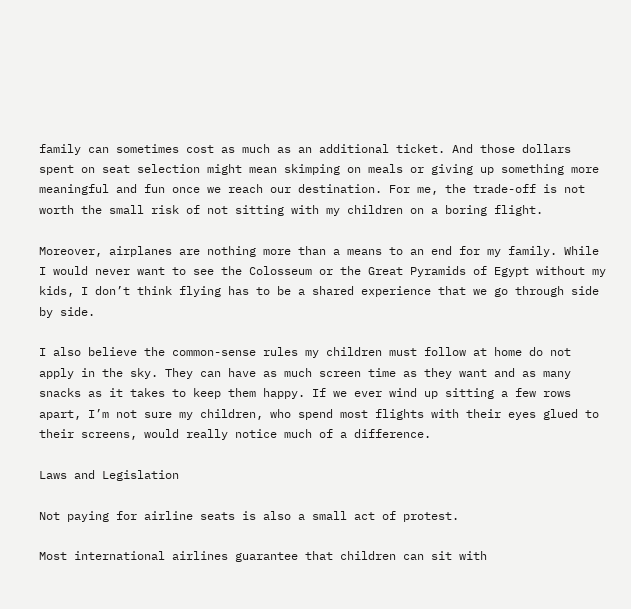family can sometimes cost as much as an additional ticket. And those dollars spent on seat selection might mean skimping on meals or giving up something more meaningful and fun once we reach our destination. For me, the trade-off is not worth the small risk of not sitting with my children on a boring flight.

Moreover, airplanes are nothing more than a means to an end for my family. While I would never want to see the Colosseum or the Great Pyramids of Egypt without my kids, I don’t think flying has to be a shared experience that we go through side by side.

I also believe the common-sense rules my children must follow at home do not apply in the sky. They can have as much screen time as they want and as many snacks as it takes to keep them happy. If we ever wind up sitting a few rows apart, I’m not sure my children, who spend most flights with their eyes glued to their screens, would really notice much of a difference.

Laws and Legislation

Not paying for airline seats is also a small act of protest.

Most international airlines guarantee that children can sit with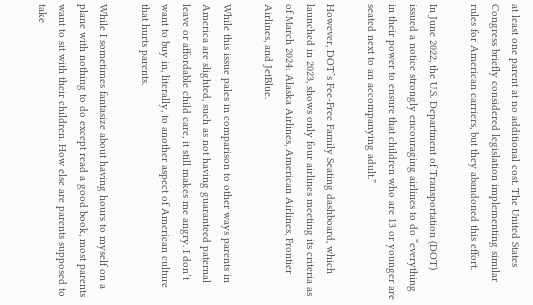at least one parent at no additional cost. The United States Congress briefly considered legislation implementing similar rules for American carriers, but they abandoned this effort.

In June 2022, the U.S. Department of Transportation (DOT) issued a notice strongly encouraging airlines to do “everything in their power to ensure that children who are 13 or younger are seated next to an accompanying adult.”

However, DOT’s Fee-Free Family Seating dashboard, which launched in 2023, shows only four airlines meeting its criteria as of March 2024: Alaska Airlines, American Airlines, Frontier Airlines, and JetBlue.

While this issue pales in comparison to other ways parents in America are slighted, such as not having guaranteed paternal leave or affordable child care, it still makes me angry. I don’t want to buy in, literally, to another aspect of American culture that hurts parents.

While I sometimes fantasize about having hours to myself on a plane with nothing to do except read a good book, most parents want to sit with their children. How else are parents supposed to take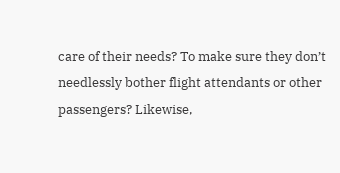care of their needs? To make sure they don’t needlessly bother flight attendants or other passengers? Likewise,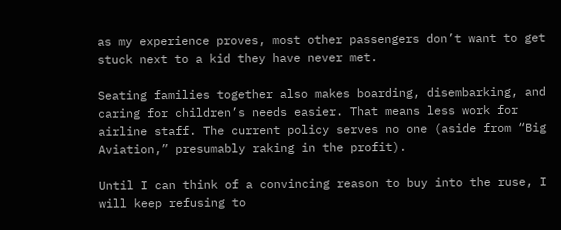as my experience proves, most other passengers don’t want to get stuck next to a kid they have never met.

Seating families together also makes boarding, disembarking, and caring for children’s needs easier. That means less work for airline staff. The current policy serves no one (aside from “Big Aviation,” presumably raking in the profit).

Until I can think of a convincing reason to buy into the ruse, I will keep refusing to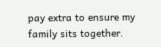pay extra to ensure my family sits together.